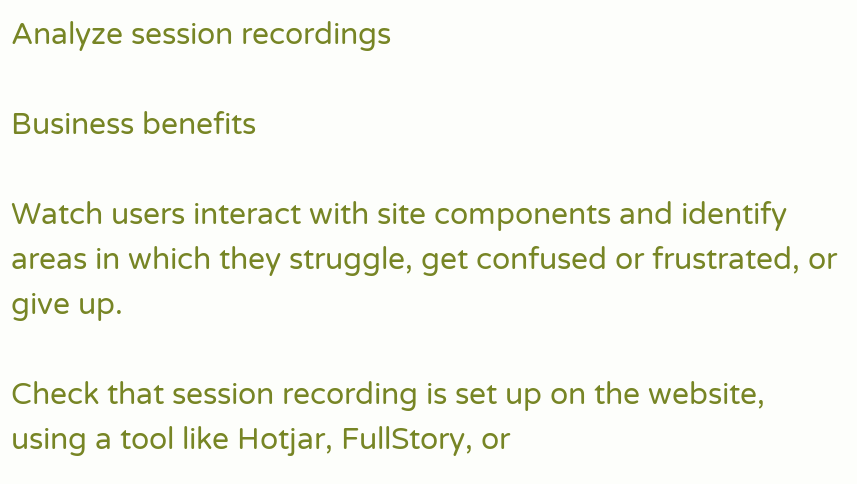Analyze session recordings

Business benefits

Watch users interact with site components and identify areas in which they struggle, get confused or frustrated, or give up.

Check that session recording is set up on the website, using a tool like Hotjar, FullStory, or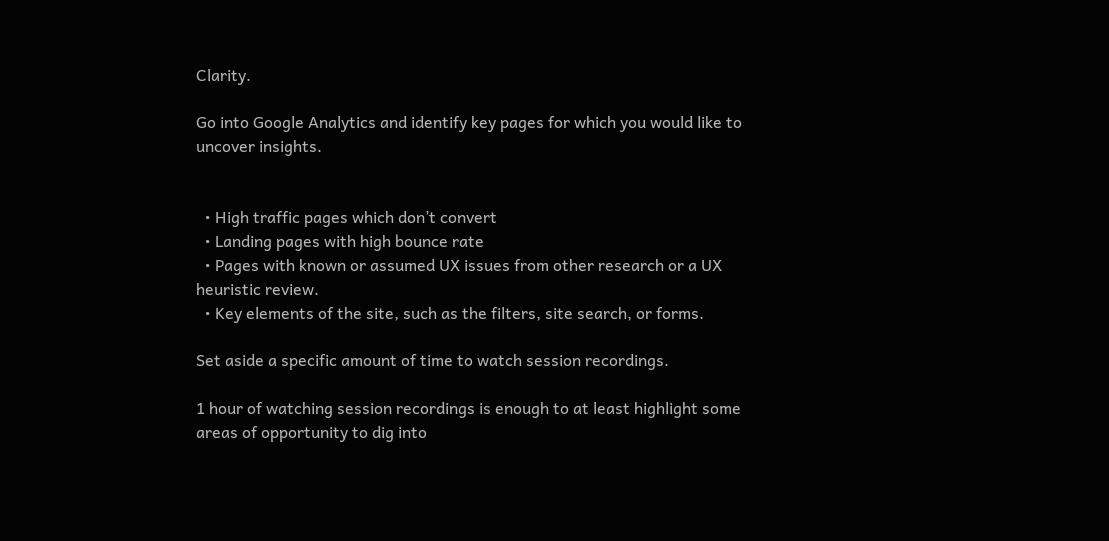Clarity.

Go into Google Analytics and identify key pages for which you would like to uncover insights.


  • High traffic pages which don’t convert
  • Landing pages with high bounce rate
  • Pages with known or assumed UX issues from other research or a UX heuristic review.
  • Key elements of the site, such as the filters, site search, or forms.

Set aside a specific amount of time to watch session recordings.

1 hour of watching session recordings is enough to at least highlight some areas of opportunity to dig into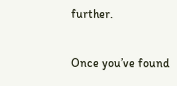further.

Once you’ve found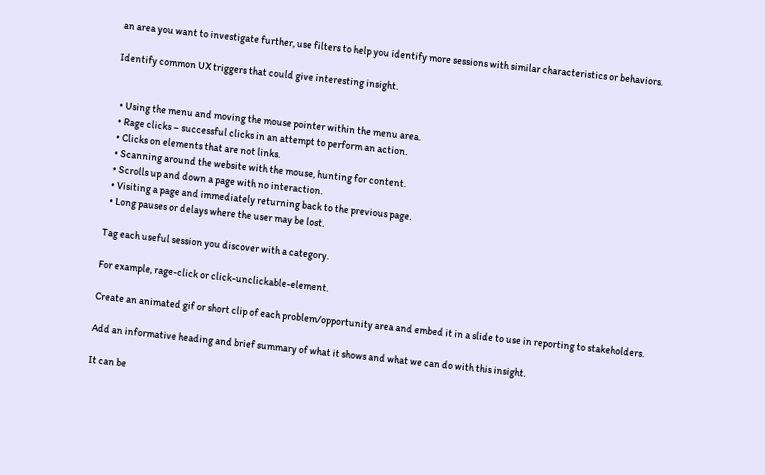an area you want to investigate further, use filters to help you identify more sessions with similar characteristics or behaviors.

Identify common UX triggers that could give interesting insight.


  • Using the menu and moving the mouse pointer within the menu area.
  • Rage clicks – successful clicks in an attempt to perform an action.
  • Clicks on elements that are not links.
  • Scanning around the website with the mouse, hunting for content.
  • Scrolls up and down a page with no interaction.
  • Visiting a page and immediately returning back to the previous page.
  • Long pauses or delays where the user may be lost.

Tag each useful session you discover with a category.

For example, rage-click or click-unclickable-element.

Create an animated gif or short clip of each problem/opportunity area and embed it in a slide to use in reporting to stakeholders.

Add an informative heading and brief summary of what it shows and what we can do with this insight.

It can be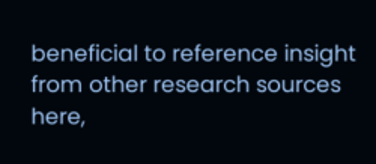beneficial to reference insight from other research sources here,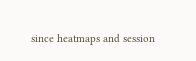since heatmaps and session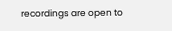recordings are open to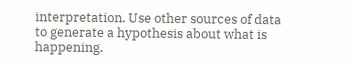interpretation. Use other sources of data to generate a hypothesis about what is happening.